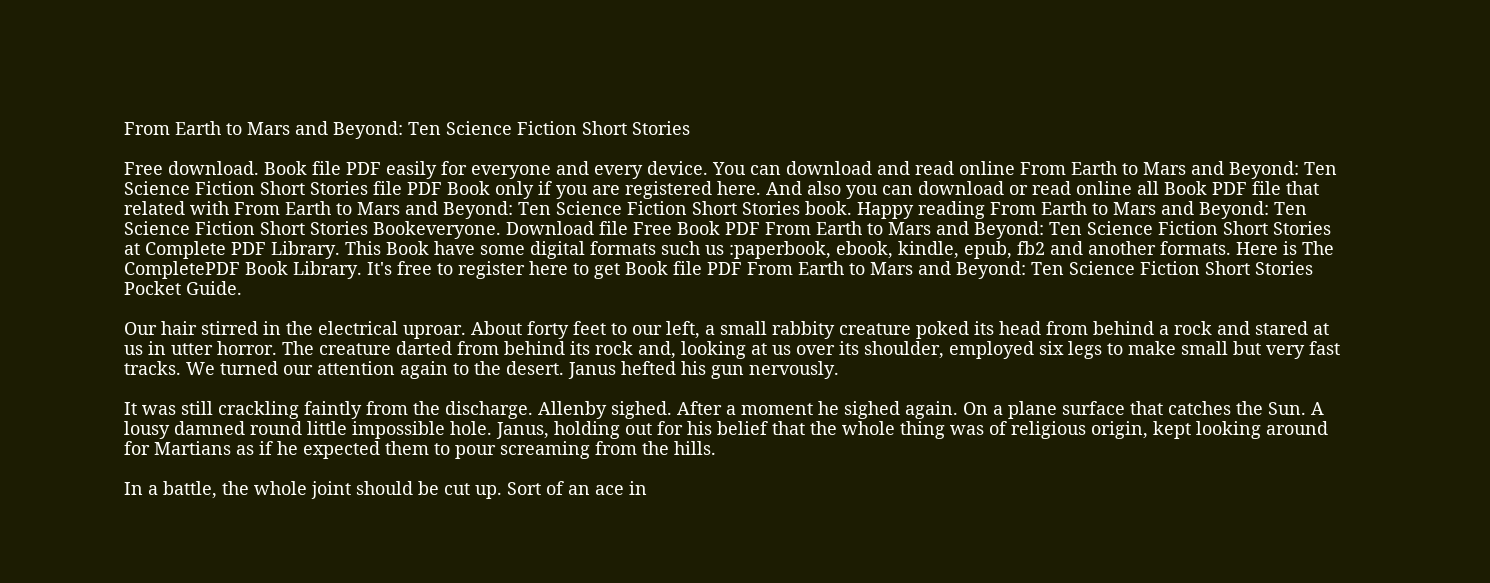From Earth to Mars and Beyond: Ten Science Fiction Short Stories

Free download. Book file PDF easily for everyone and every device. You can download and read online From Earth to Mars and Beyond: Ten Science Fiction Short Stories file PDF Book only if you are registered here. And also you can download or read online all Book PDF file that related with From Earth to Mars and Beyond: Ten Science Fiction Short Stories book. Happy reading From Earth to Mars and Beyond: Ten Science Fiction Short Stories Bookeveryone. Download file Free Book PDF From Earth to Mars and Beyond: Ten Science Fiction Short Stories at Complete PDF Library. This Book have some digital formats such us :paperbook, ebook, kindle, epub, fb2 and another formats. Here is The CompletePDF Book Library. It's free to register here to get Book file PDF From Earth to Mars and Beyond: Ten Science Fiction Short Stories Pocket Guide.

Our hair stirred in the electrical uproar. About forty feet to our left, a small rabbity creature poked its head from behind a rock and stared at us in utter horror. The creature darted from behind its rock and, looking at us over its shoulder, employed six legs to make small but very fast tracks. We turned our attention again to the desert. Janus hefted his gun nervously.

It was still crackling faintly from the discharge. Allenby sighed. After a moment he sighed again. On a plane surface that catches the Sun. A lousy damned round little impossible hole. Janus, holding out for his belief that the whole thing was of religious origin, kept looking around for Martians as if he expected them to pour screaming from the hills.

In a battle, the whole joint should be cut up. Sort of an ace in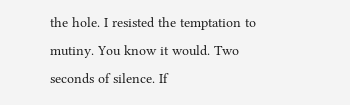the hole. I resisted the temptation to mutiny. You know it would. Two seconds of silence. If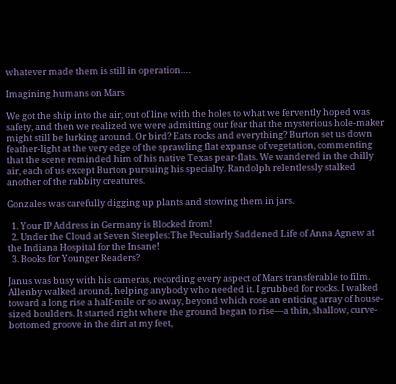whatever made them is still in operation….

Imagining humans on Mars

We got the ship into the air, out of line with the holes to what we fervently hoped was safety, and then we realized we were admitting our fear that the mysterious hole-maker might still be lurking around. Or bird? Eats rocks and everything? Burton set us down feather-light at the very edge of the sprawling flat expanse of vegetation, commenting that the scene reminded him of his native Texas pear-flats. We wandered in the chilly air, each of us except Burton pursuing his specialty. Randolph relentlessly stalked another of the rabbity creatures.

Gonzales was carefully digging up plants and stowing them in jars.

  1. Your IP Address in Germany is Blocked from!
  2. Under the Cloud at Seven Steeples:The Peculiarly Saddened Life of Anna Agnew at the Indiana Hospital for the Insane!
  3. Books for Younger Readers?

Janus was busy with his cameras, recording every aspect of Mars transferable to film. Allenby walked around, helping anybody who needed it. I grubbed for rocks. I walked toward a long rise a half-mile or so away, beyond which rose an enticing array of house-sized boulders. It started right where the ground began to rise—a thin, shallow, curve-bottomed groove in the dirt at my feet,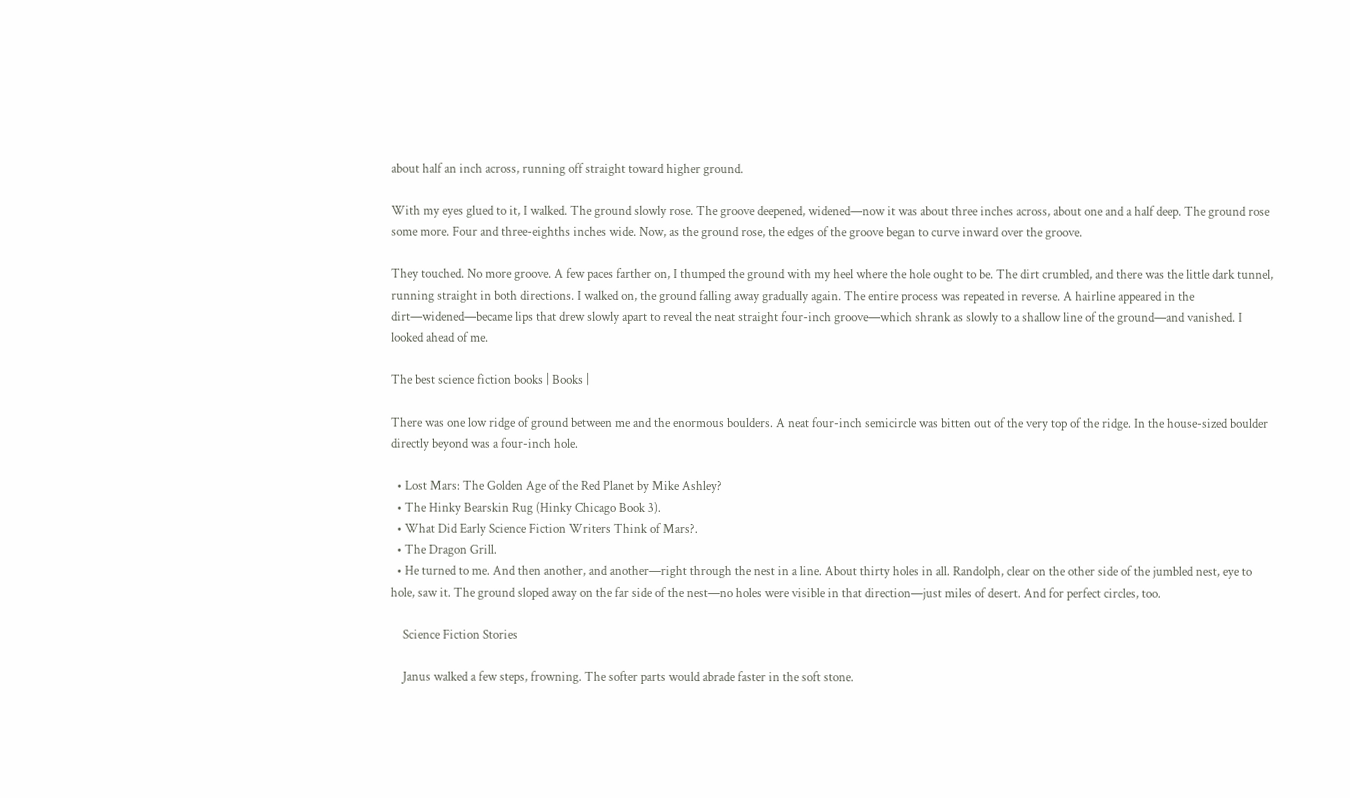about half an inch across, running off straight toward higher ground.

With my eyes glued to it, I walked. The ground slowly rose. The groove deepened, widened—now it was about three inches across, about one and a half deep. The ground rose some more. Four and three-eighths inches wide. Now, as the ground rose, the edges of the groove began to curve inward over the groove.

They touched. No more groove. A few paces farther on, I thumped the ground with my heel where the hole ought to be. The dirt crumbled, and there was the little dark tunnel, running straight in both directions. I walked on, the ground falling away gradually again. The entire process was repeated in reverse. A hairline appeared in the dirt—widened—became lips that drew slowly apart to reveal the neat straight four-inch groove—which shrank as slowly to a shallow line of the ground—and vanished. I looked ahead of me.

The best science fiction books | Books |

There was one low ridge of ground between me and the enormous boulders. A neat four-inch semicircle was bitten out of the very top of the ridge. In the house-sized boulder directly beyond was a four-inch hole.

  • Lost Mars: The Golden Age of the Red Planet by Mike Ashley?
  • The Hinky Bearskin Rug (Hinky Chicago Book 3).
  • What Did Early Science Fiction Writers Think of Mars?.
  • The Dragon Grill.
  • He turned to me. And then another, and another—right through the nest in a line. About thirty holes in all. Randolph, clear on the other side of the jumbled nest, eye to hole, saw it. The ground sloped away on the far side of the nest—no holes were visible in that direction—just miles of desert. And for perfect circles, too.

    Science Fiction Stories

    Janus walked a few steps, frowning. The softer parts would abrade faster in the soft stone.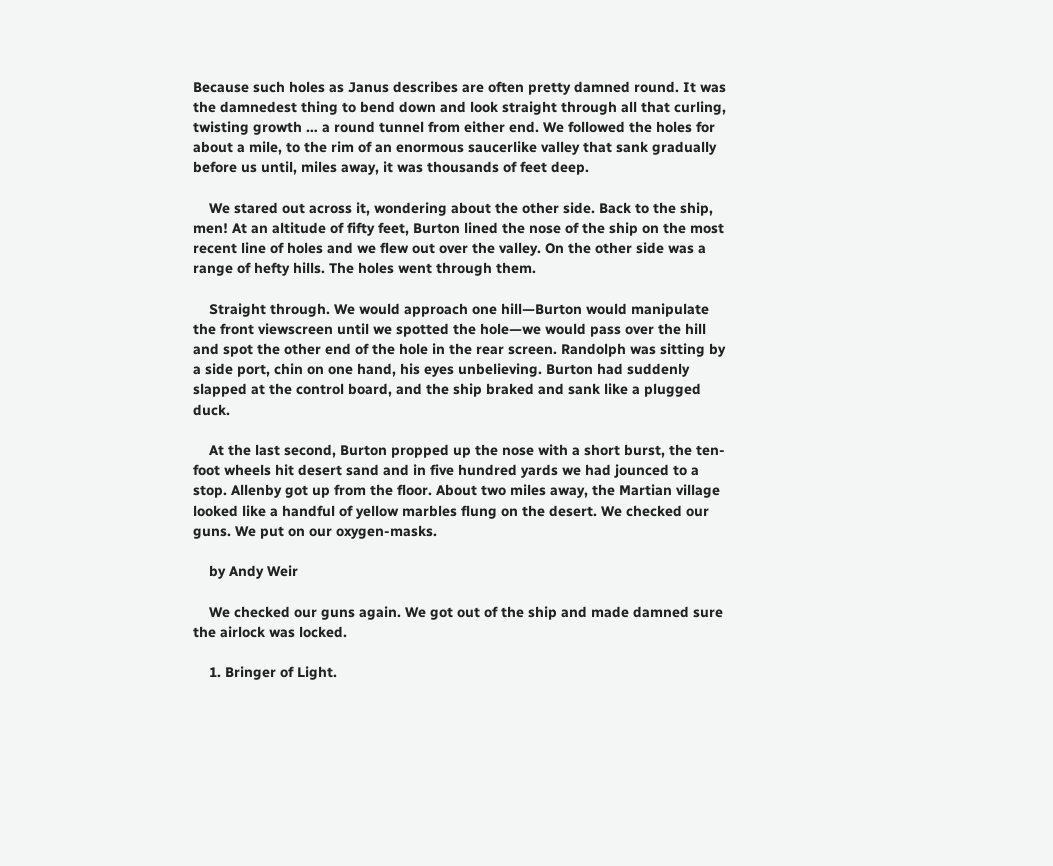Because such holes as Janus describes are often pretty damned round. It was the damnedest thing to bend down and look straight through all that curling, twisting growth … a round tunnel from either end. We followed the holes for about a mile, to the rim of an enormous saucerlike valley that sank gradually before us until, miles away, it was thousands of feet deep.

    We stared out across it, wondering about the other side. Back to the ship, men! At an altitude of fifty feet, Burton lined the nose of the ship on the most recent line of holes and we flew out over the valley. On the other side was a range of hefty hills. The holes went through them.

    Straight through. We would approach one hill—Burton would manipulate the front viewscreen until we spotted the hole—we would pass over the hill and spot the other end of the hole in the rear screen. Randolph was sitting by a side port, chin on one hand, his eyes unbelieving. Burton had suddenly slapped at the control board, and the ship braked and sank like a plugged duck.

    At the last second, Burton propped up the nose with a short burst, the ten-foot wheels hit desert sand and in five hundred yards we had jounced to a stop. Allenby got up from the floor. About two miles away, the Martian village looked like a handful of yellow marbles flung on the desert. We checked our guns. We put on our oxygen-masks.

    by Andy Weir

    We checked our guns again. We got out of the ship and made damned sure the airlock was locked.

    1. Bringer of Light.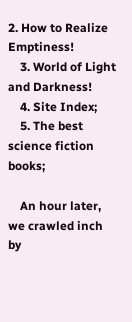2. How to Realize Emptiness!
    3. World of Light and Darkness!
    4. Site Index;
    5. The best science fiction books;

    An hour later, we crawled inch by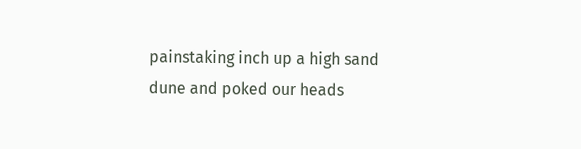painstaking inch up a high sand dune and poked our heads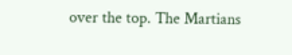over the top. The Martians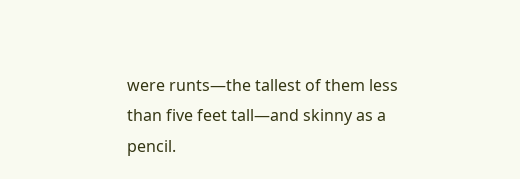were runts—the tallest of them less than five feet tall—and skinny as a pencil.